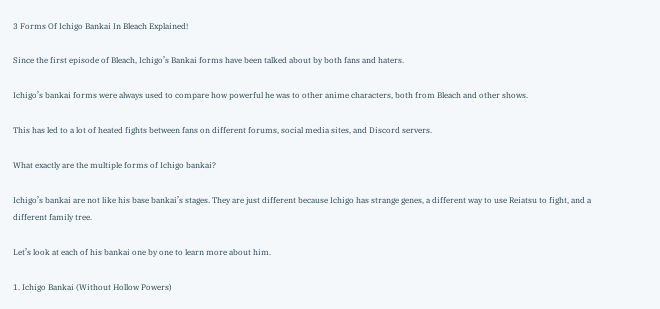3 Forms Of Ichigo Bankai In Bleach Explained!

Since the first episode of Bleach, Ichigo’s Bankai forms have been talked about by both fans and haters.

Ichigo’s bankai forms were always used to compare how powerful he was to other anime characters, both from Bleach and other shows.

This has led to a lot of heated fights between fans on different forums, social media sites, and Discord servers.

What exactly are the multiple forms of Ichigo bankai?

Ichigo’s bankai are not like his base bankai’s stages. They are just different because Ichigo has strange genes, a different way to use Reiatsu to fight, and a different family tree.

Let’s look at each of his bankai one by one to learn more about him.

1. Ichigo Bankai (Without Hollow Powers)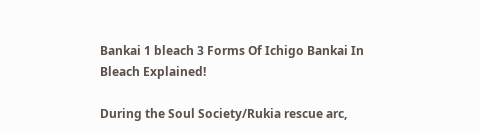Bankai 1 bleach 3 Forms Of Ichigo Bankai In Bleach Explained!

During the Soul Society/Rukia rescue arc,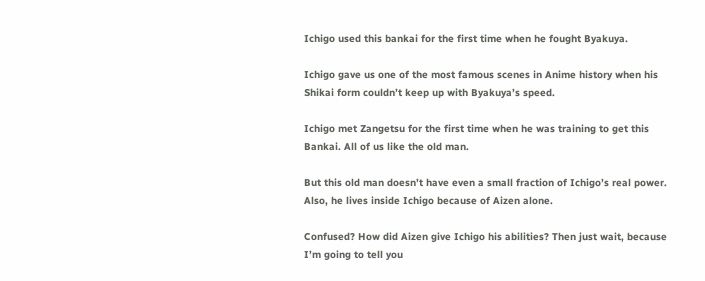Ichigo used this bankai for the first time when he fought Byakuya.

Ichigo gave us one of the most famous scenes in Anime history when his Shikai form couldn’t keep up with Byakuya’s speed.

Ichigo met Zangetsu for the first time when he was training to get this Bankai. All of us like the old man.

But this old man doesn’t have even a small fraction of Ichigo’s real power. Also, he lives inside Ichigo because of Aizen alone.

Confused? How did Aizen give Ichigo his abilities? Then just wait, because I’m going to tell you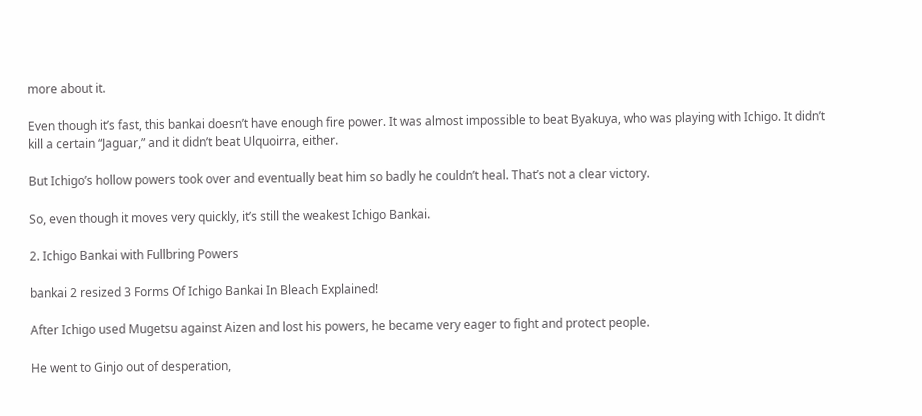more about it.

Even though it’s fast, this bankai doesn’t have enough fire power. It was almost impossible to beat Byakuya, who was playing with Ichigo. It didn’t kill a certain “Jaguar,” and it didn’t beat Ulquoirra, either.

But Ichigo’s hollow powers took over and eventually beat him so badly he couldn’t heal. That’s not a clear victory.

So, even though it moves very quickly, it’s still the weakest Ichigo Bankai.

2. Ichigo Bankai with Fullbring Powers

bankai 2 resized 3 Forms Of Ichigo Bankai In Bleach Explained!

After Ichigo used Mugetsu against Aizen and lost his powers, he became very eager to fight and protect people.

He went to Ginjo out of desperation,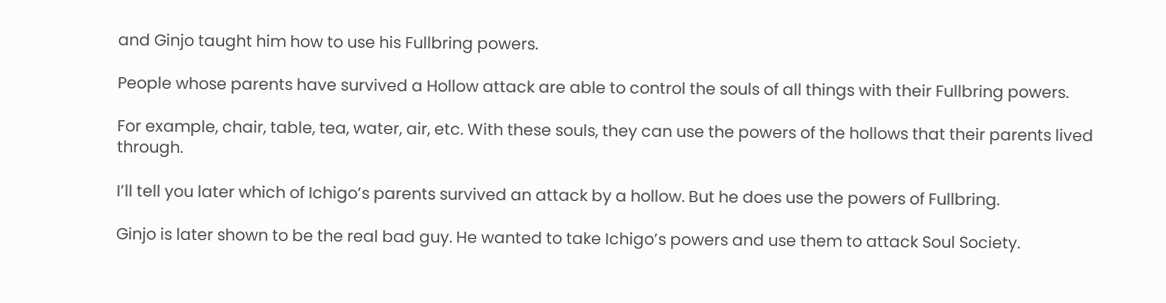and Ginjo taught him how to use his Fullbring powers.

People whose parents have survived a Hollow attack are able to control the souls of all things with their Fullbring powers.

For example, chair, table, tea, water, air, etc. With these souls, they can use the powers of the hollows that their parents lived through.

I’ll tell you later which of Ichigo’s parents survived an attack by a hollow. But he does use the powers of Fullbring.

Ginjo is later shown to be the real bad guy. He wanted to take Ichigo’s powers and use them to attack Soul Society.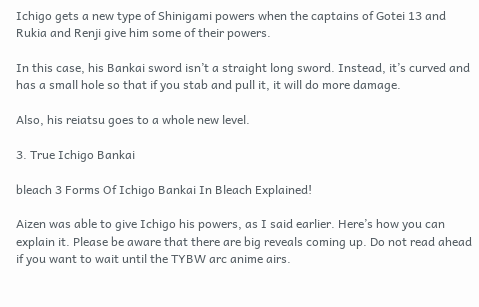Ichigo gets a new type of Shinigami powers when the captains of Gotei 13 and Rukia and Renji give him some of their powers.

In this case, his Bankai sword isn’t a straight long sword. Instead, it’s curved and has a small hole so that if you stab and pull it, it will do more damage.

Also, his reiatsu goes to a whole new level.

3. True Ichigo Bankai

bleach 3 Forms Of Ichigo Bankai In Bleach Explained!

Aizen was able to give Ichigo his powers, as I said earlier. Here’s how you can explain it. Please be aware that there are big reveals coming up. Do not read ahead if you want to wait until the TYBW arc anime airs.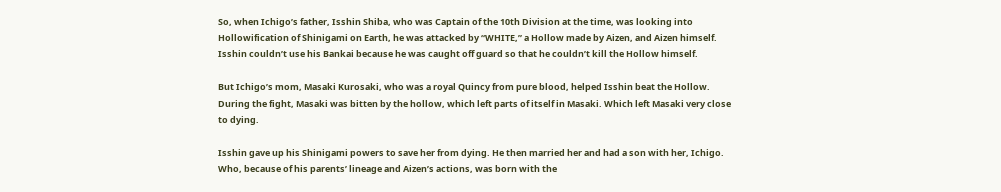So, when Ichigo’s father, Isshin Shiba, who was Captain of the 10th Division at the time, was looking into Hollowification of Shinigami on Earth, he was attacked by “WHITE,” a Hollow made by Aizen, and Aizen himself. Isshin couldn’t use his Bankai because he was caught off guard so that he couldn’t kill the Hollow himself.

But Ichigo’s mom, Masaki Kurosaki, who was a royal Quincy from pure blood, helped Isshin beat the Hollow. During the fight, Masaki was bitten by the hollow, which left parts of itself in Masaki. Which left Masaki very close to dying.

Isshin gave up his Shinigami powers to save her from dying. He then married her and had a son with her, Ichigo. Who, because of his parents’ lineage and Aizen’s actions, was born with the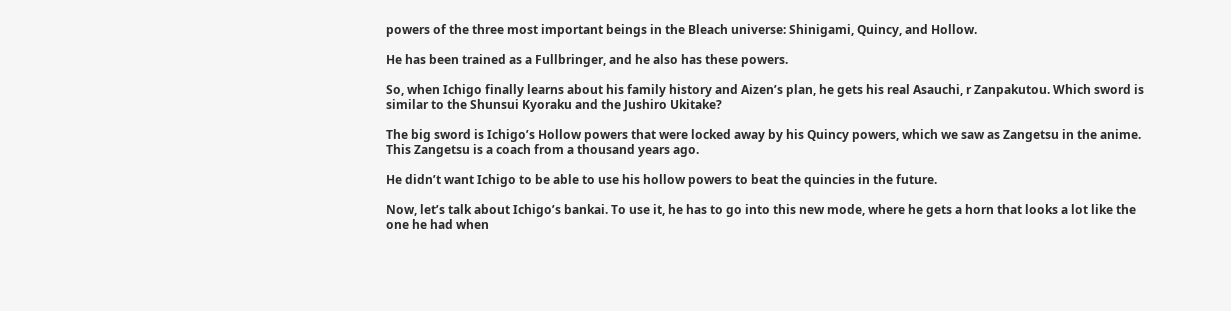powers of the three most important beings in the Bleach universe: Shinigami, Quincy, and Hollow.

He has been trained as a Fullbringer, and he also has these powers.

So, when Ichigo finally learns about his family history and Aizen’s plan, he gets his real Asauchi, r Zanpakutou. Which sword is similar to the Shunsui Kyoraku and the Jushiro Ukitake?

The big sword is Ichigo’s Hollow powers that were locked away by his Quincy powers, which we saw as Zangetsu in the anime. This Zangetsu is a coach from a thousand years ago.

He didn’t want Ichigo to be able to use his hollow powers to beat the quincies in the future.

Now, let’s talk about Ichigo’s bankai. To use it, he has to go into this new mode, where he gets a horn that looks a lot like the one he had when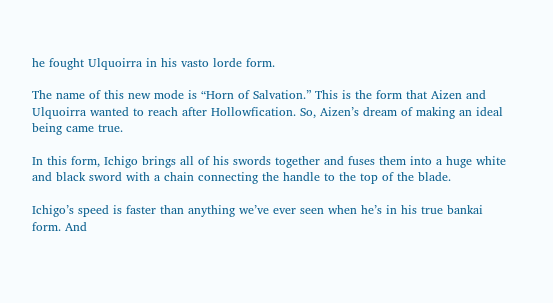he fought Ulquoirra in his vasto lorde form.

The name of this new mode is “Horn of Salvation.” This is the form that Aizen and Ulquoirra wanted to reach after Hollowfication. So, Aizen’s dream of making an ideal being came true.

In this form, Ichigo brings all of his swords together and fuses them into a huge white and black sword with a chain connecting the handle to the top of the blade.

Ichigo’s speed is faster than anything we’ve ever seen when he’s in his true bankai form. And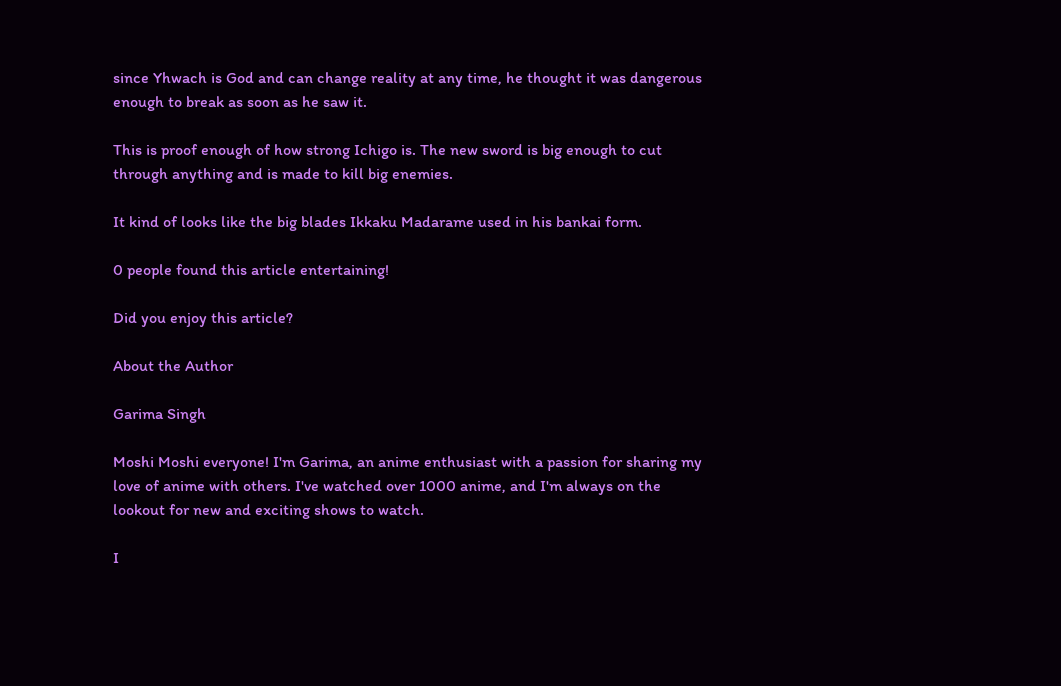since Yhwach is God and can change reality at any time, he thought it was dangerous enough to break as soon as he saw it.

This is proof enough of how strong Ichigo is. The new sword is big enough to cut through anything and is made to kill big enemies.

It kind of looks like the big blades Ikkaku Madarame used in his bankai form.

0 people found this article entertaining!

Did you enjoy this article?

About the Author

Garima Singh

Moshi Moshi everyone! I'm Garima, an anime enthusiast with a passion for sharing my love of anime with others. I've watched over 1000 anime, and I'm always on the lookout for new and exciting shows to watch.

I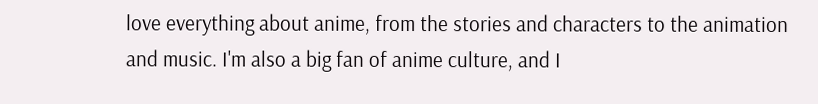love everything about anime, from the stories and characters to the animation and music. I'm also a big fan of anime culture, and I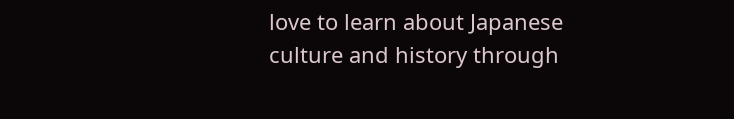love to learn about Japanese culture and history through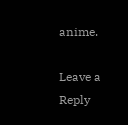anime.

Leave a Reply